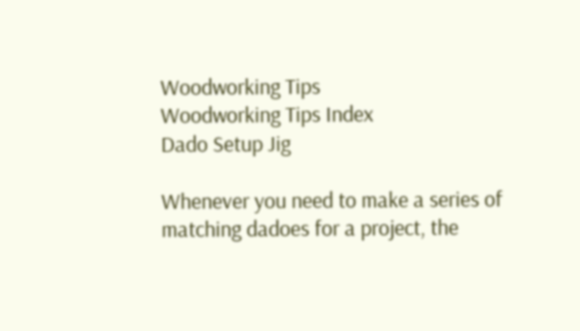Woodworking Tips
Woodworking Tips Index
Dado Setup Jig

Whenever you need to make a series of matching dadoes for a project, the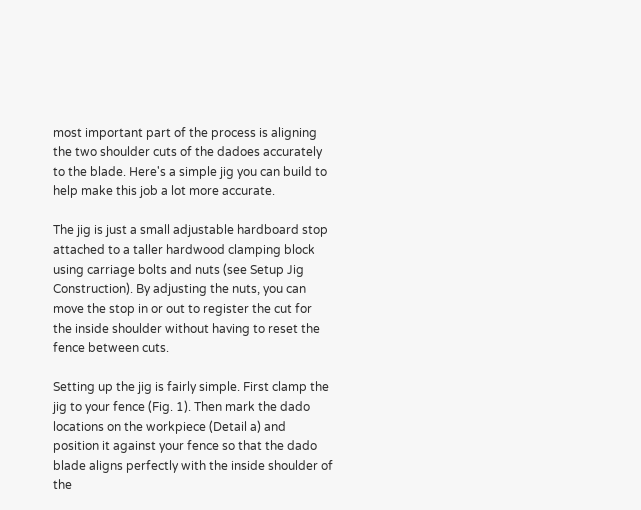most important part of the process is aligning the two shoulder cuts of the dadoes accurately to the blade. Here's a simple jig you can build to help make this job a lot more accurate.

The jig is just a small adjustable hardboard stop attached to a taller hardwood clamping block using carriage bolts and nuts (see Setup Jig Construction). By adjusting the nuts, you can move the stop in or out to register the cut for the inside shoulder without having to reset the fence between cuts.

Setting up the jig is fairly simple. First clamp the jig to your fence (Fig. 1). Then mark the dado locations on the workpiece (Detail a) and position it against your fence so that the dado blade aligns perfectly with the inside shoulder of the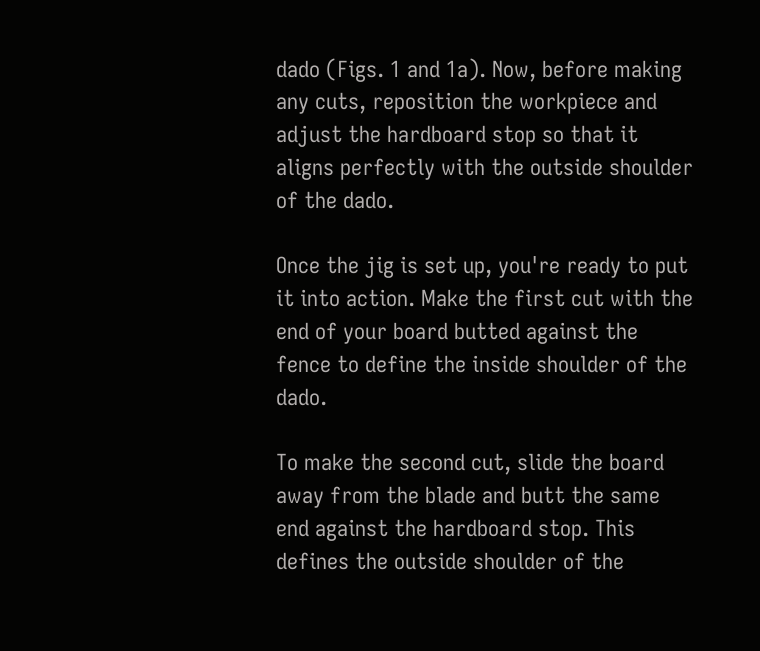dado (Figs. 1 and 1a). Now, before making any cuts, reposition the workpiece and adjust the hardboard stop so that it aligns perfectly with the outside shoulder of the dado.

Once the jig is set up, you're ready to put it into action. Make the first cut with the end of your board butted against the fence to define the inside shoulder of the dado.

To make the second cut, slide the board away from the blade and butt the same end against the hardboard stop. This defines the outside shoulder of the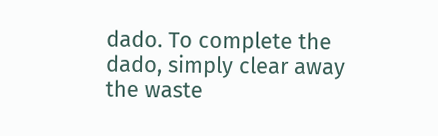dado. To complete the dado, simply clear away the waste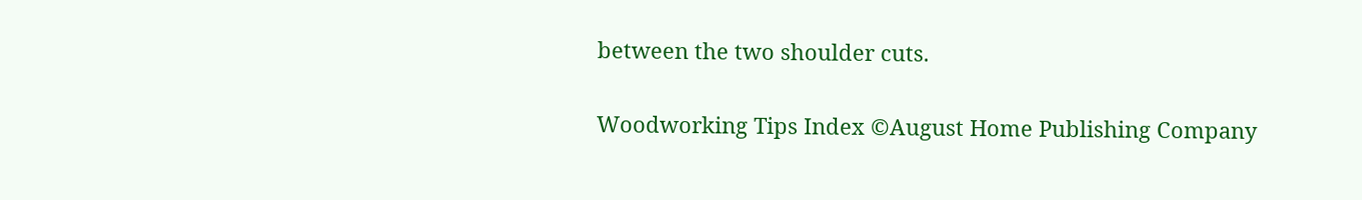between the two shoulder cuts.

Woodworking Tips Index ©August Home Publishing Company